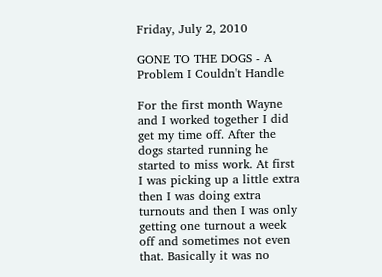Friday, July 2, 2010

GONE TO THE DOGS - A Problem I Couldn't Handle

For the first month Wayne and I worked together I did get my time off. After the dogs started running he started to miss work. At first I was picking up a little extra then I was doing extra turnouts and then I was only getting one turnout a week off and sometimes not even that. Basically it was no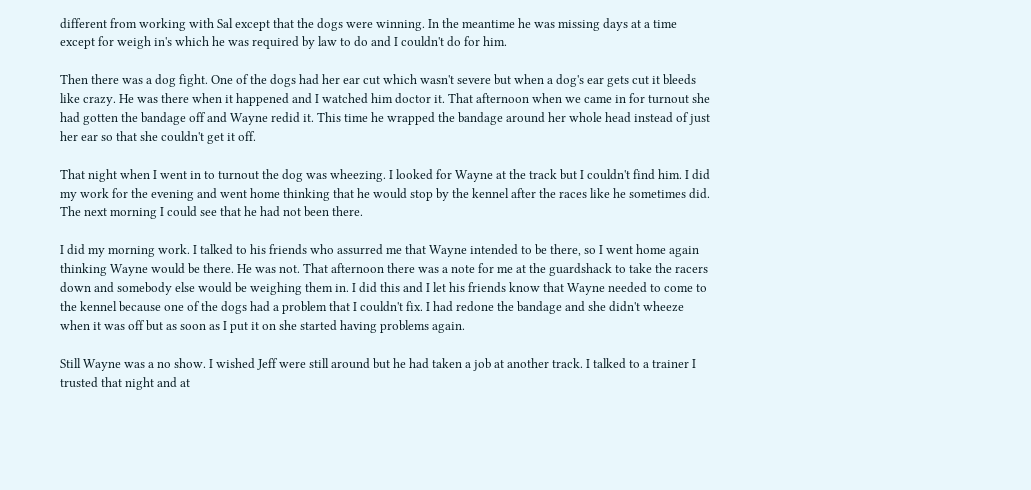different from working with Sal except that the dogs were winning. In the meantime he was missing days at a time except for weigh in's which he was required by law to do and I couldn't do for him.

Then there was a dog fight. One of the dogs had her ear cut which wasn't severe but when a dog's ear gets cut it bleeds like crazy. He was there when it happened and I watched him doctor it. That afternoon when we came in for turnout she had gotten the bandage off and Wayne redid it. This time he wrapped the bandage around her whole head instead of just her ear so that she couldn't get it off.

That night when I went in to turnout the dog was wheezing. I looked for Wayne at the track but I couldn't find him. I did my work for the evening and went home thinking that he would stop by the kennel after the races like he sometimes did. The next morning I could see that he had not been there.

I did my morning work. I talked to his friends who assurred me that Wayne intended to be there, so I went home again thinking Wayne would be there. He was not. That afternoon there was a note for me at the guardshack to take the racers down and somebody else would be weighing them in. I did this and I let his friends know that Wayne needed to come to the kennel because one of the dogs had a problem that I couldn't fix. I had redone the bandage and she didn't wheeze when it was off but as soon as I put it on she started having problems again.

Still Wayne was a no show. I wished Jeff were still around but he had taken a job at another track. I talked to a trainer I trusted that night and at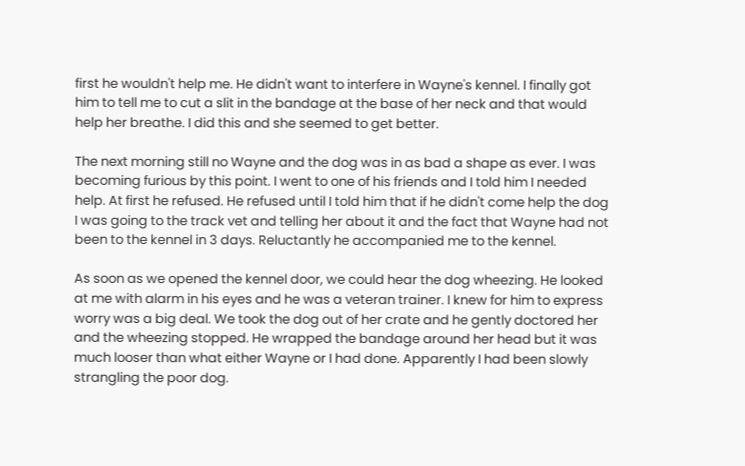first he wouldn't help me. He didn't want to interfere in Wayne's kennel. I finally got him to tell me to cut a slit in the bandage at the base of her neck and that would help her breathe. I did this and she seemed to get better.

The next morning still no Wayne and the dog was in as bad a shape as ever. I was becoming furious by this point. I went to one of his friends and I told him I needed help. At first he refused. He refused until I told him that if he didn't come help the dog I was going to the track vet and telling her about it and the fact that Wayne had not been to the kennel in 3 days. Reluctantly he accompanied me to the kennel.

As soon as we opened the kennel door, we could hear the dog wheezing. He looked at me with alarm in his eyes and he was a veteran trainer. I knew for him to express worry was a big deal. We took the dog out of her crate and he gently doctored her and the wheezing stopped. He wrapped the bandage around her head but it was much looser than what either Wayne or I had done. Apparently I had been slowly strangling the poor dog.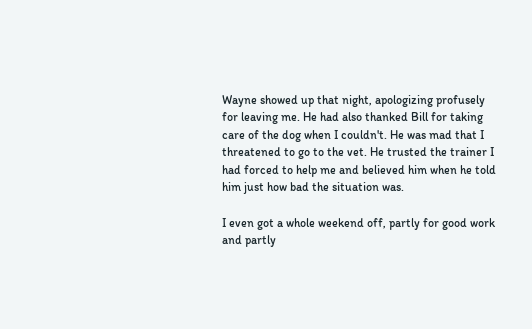Wayne showed up that night, apologizing profusely for leaving me. He had also thanked Bill for taking care of the dog when I couldn't. He was mad that I threatened to go to the vet. He trusted the trainer I had forced to help me and believed him when he told him just how bad the situation was.

I even got a whole weekend off, partly for good work and partly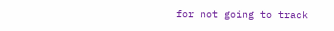for not going to track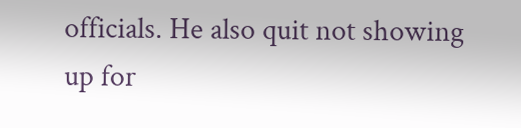officials. He also quit not showing up for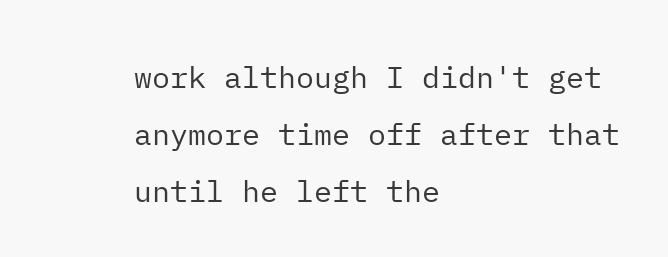work although I didn't get anymore time off after that until he left the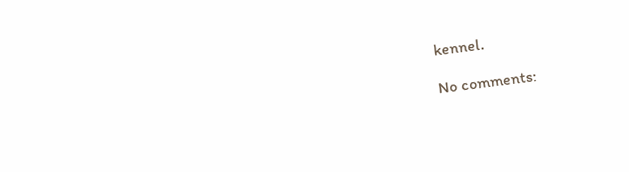kennel.

No comments: